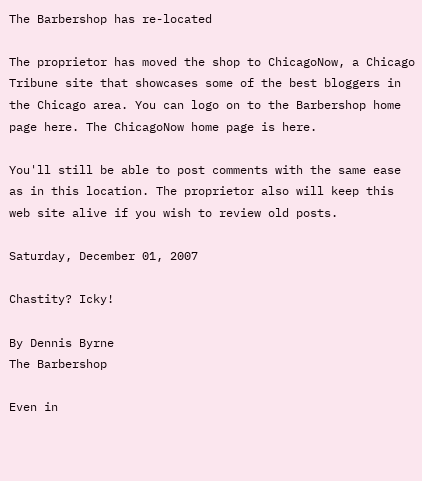The Barbershop has re-located

The proprietor has moved the shop to ChicagoNow, a Chicago Tribune site that showcases some of the best bloggers in the Chicago area. You can logo on to the Barbershop home page here. The ChicagoNow home page is here.

You'll still be able to post comments with the same ease as in this location. The proprietor also will keep this web site alive if you wish to review old posts.

Saturday, December 01, 2007

Chastity? Icky!

By Dennis Byrne
The Barbershop

Even in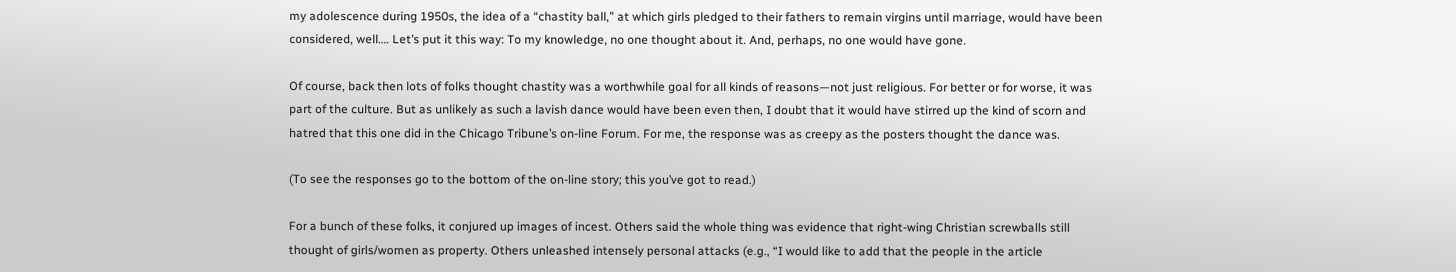my adolescence during 1950s, the idea of a “chastity ball,” at which girls pledged to their fathers to remain virgins until marriage, would have been considered, well…. Let’s put it this way: To my knowledge, no one thought about it. And, perhaps, no one would have gone.

Of course, back then lots of folks thought chastity was a worthwhile goal for all kinds of reasons—not just religious. For better or for worse, it was part of the culture. But as unlikely as such a lavish dance would have been even then, I doubt that it would have stirred up the kind of scorn and hatred that this one did in the Chicago Tribune’s on-line Forum. For me, the response was as creepy as the posters thought the dance was.

(To see the responses go to the bottom of the on-line story; this you’ve got to read.)

For a bunch of these folks, it conjured up images of incest. Others said the whole thing was evidence that right-wing Christian screwballs still thought of girls/women as property. Others unleashed intensely personal attacks (e.g., “I would like to add that the people in the article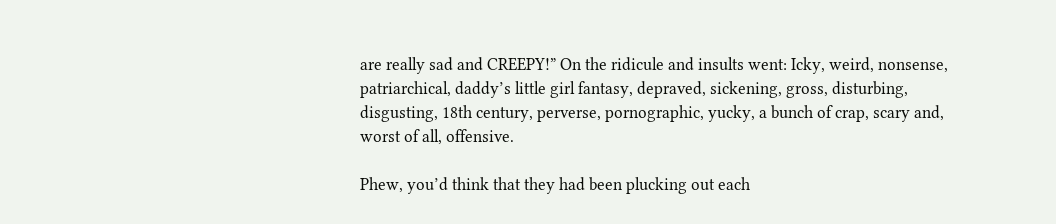are really sad and CREEPY!” On the ridicule and insults went: Icky, weird, nonsense, patriarchical, daddy’s little girl fantasy, depraved, sickening, gross, disturbing, disgusting, 18th century, perverse, pornographic, yucky, a bunch of crap, scary and, worst of all, offensive.

Phew, you’d think that they had been plucking out each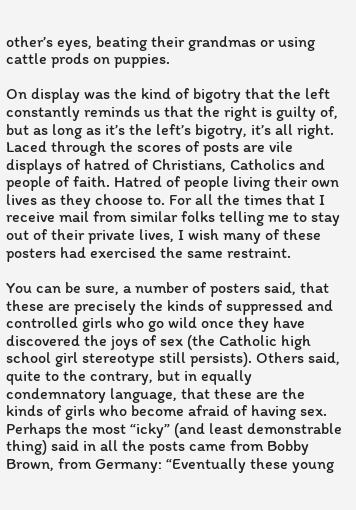other’s eyes, beating their grandmas or using cattle prods on puppies.

On display was the kind of bigotry that the left constantly reminds us that the right is guilty of, but as long as it’s the left’s bigotry, it’s all right. Laced through the scores of posts are vile displays of hatred of Christians, Catholics and people of faith. Hatred of people living their own lives as they choose to. For all the times that I receive mail from similar folks telling me to stay out of their private lives, I wish many of these posters had exercised the same restraint.

You can be sure, a number of posters said, that these are precisely the kinds of suppressed and controlled girls who go wild once they have discovered the joys of sex (the Catholic high school girl stereotype still persists). Others said, quite to the contrary, but in equally condemnatory language, that these are the kinds of girls who become afraid of having sex. Perhaps the most “icky” (and least demonstrable thing) said in all the posts came from Bobby Brown, from Germany: “Eventually these young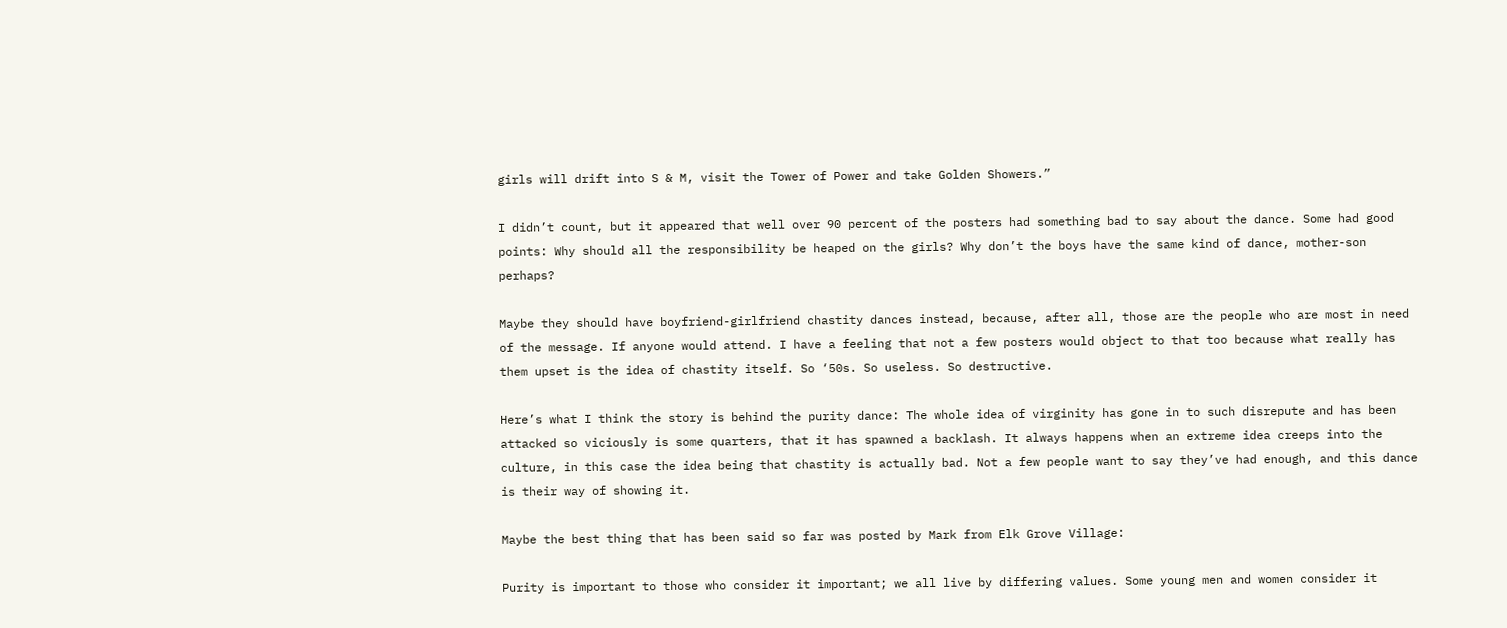girls will drift into S & M, visit the Tower of Power and take Golden Showers.”

I didn’t count, but it appeared that well over 90 percent of the posters had something bad to say about the dance. Some had good points: Why should all the responsibility be heaped on the girls? Why don’t the boys have the same kind of dance, mother-son perhaps?

Maybe they should have boyfriend-girlfriend chastity dances instead, because, after all, those are the people who are most in need of the message. If anyone would attend. I have a feeling that not a few posters would object to that too because what really has them upset is the idea of chastity itself. So ‘50s. So useless. So destructive.

Here’s what I think the story is behind the purity dance: The whole idea of virginity has gone in to such disrepute and has been attacked so viciously is some quarters, that it has spawned a backlash. It always happens when an extreme idea creeps into the culture, in this case the idea being that chastity is actually bad. Not a few people want to say they’ve had enough, and this dance is their way of showing it.

Maybe the best thing that has been said so far was posted by Mark from Elk Grove Village:

Purity is important to those who consider it important; we all live by differing values. Some young men and women consider it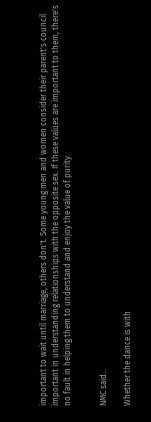important to wait until marriage, others don't. Some young men and women consider their parent's council important in understanding relationships with the opposite sex. If these values are important to them, there's no fault in helping them to understand and enjoy the value of purity.


NMC said...

Whether the dance is with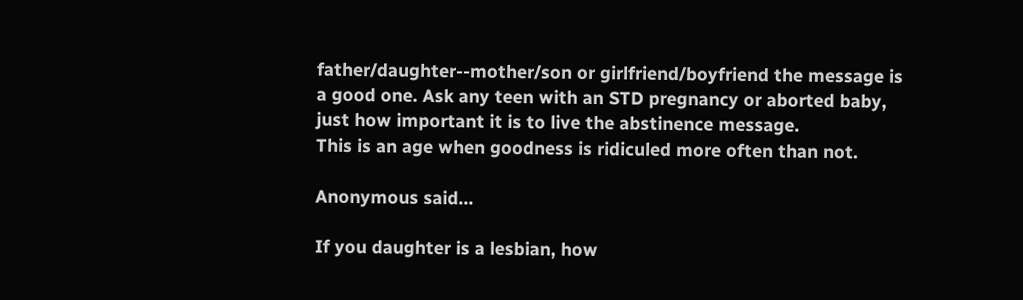father/daughter--mother/son or girlfriend/boyfriend the message is a good one. Ask any teen with an STD pregnancy or aborted baby, just how important it is to live the abstinence message.
This is an age when goodness is ridiculed more often than not.

Anonymous said...

If you daughter is a lesbian, how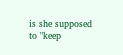is she supposed to "keep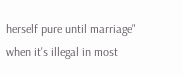herself pure until marriage" when it's illegal in most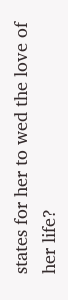states for her to wed the love of her life?